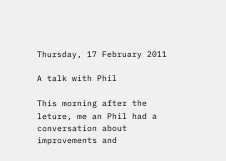Thursday, 17 February 2011

A talk with Phil

This morning after the leture, me an Phil had a conversation about improvements and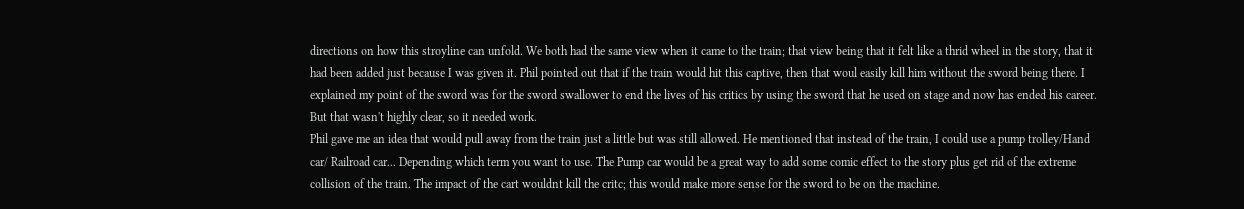directions on how this stroyline can unfold. We both had the same view when it came to the train; that view being that it felt like a thrid wheel in the story, that it had been added just because I was given it. Phil pointed out that if the train would hit this captive, then that woul easily kill him without the sword being there. I explained my point of the sword was for the sword swallower to end the lives of his critics by using the sword that he used on stage and now has ended his career. But that wasn't highly clear, so it needed work.
Phil gave me an idea that would pull away from the train just a little but was still allowed. He mentioned that instead of the train, I could use a pump trolley/Hand car/ Railroad car... Depending which term you want to use. The Pump car would be a great way to add some comic effect to the story plus get rid of the extreme collision of the train. The impact of the cart wouldnt kill the critc; this would make more sense for the sword to be on the machine.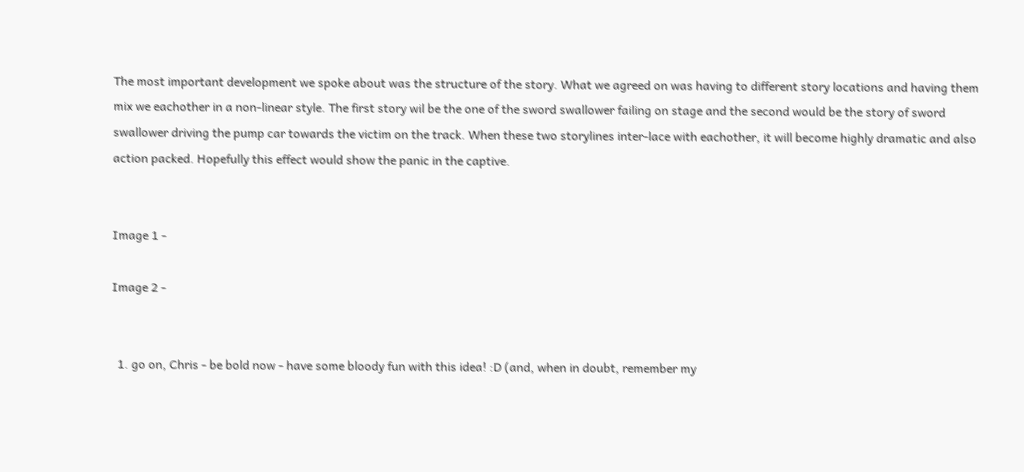The most important development we spoke about was the structure of the story. What we agreed on was having to different story locations and having them mix we eachother in a non-linear style. The first story wil be the one of the sword swallower failing on stage and the second would be the story of sword swallower driving the pump car towards the victim on the track. When these two storylines inter-lace with eachother, it will become highly dramatic and also action packed. Hopefully this effect would show the panic in the captive.


Image 1 -

Image 2 -


  1. go on, Chris - be bold now - have some bloody fun with this idea! :D (and, when in doubt, remember my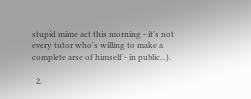stupid mime act this morning - it's not every tutor who's willing to make a complete arse of himself - in public...).

  2.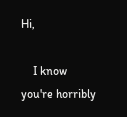Hi,

    I know you're horribly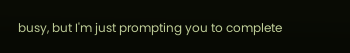busy, but I'm just prompting you to complete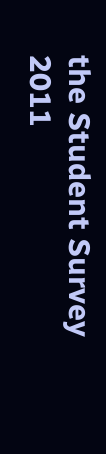the Student Survey 2011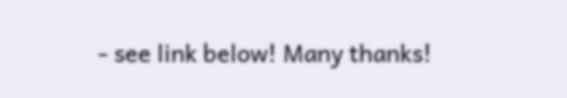- see link below! Many thanks!